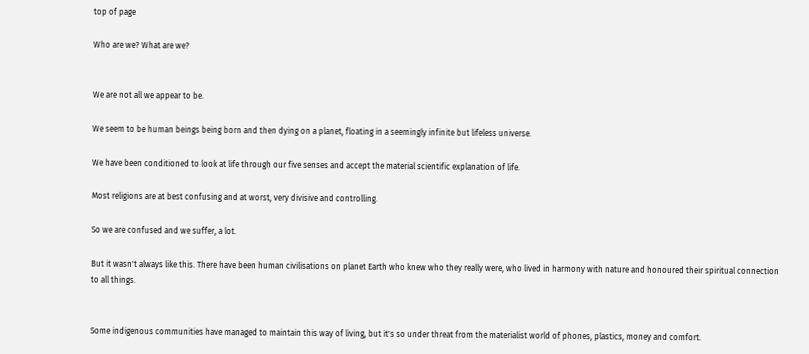top of page

Who are we? What are we?


We are not all we appear to be.

We seem to be human beings being born and then dying on a planet, floating in a seemingly infinite but lifeless universe.

We have been conditioned to look at life through our five senses and accept the material scientific explanation of life.

Most religions are at best confusing and at worst, very divisive and controlling.

So we are confused and we suffer, a lot.

But it wasn't always like this. There have been human civilisations on planet Earth who knew who they really were, who lived in harmony with nature and honoured their spiritual connection to all things.


Some indigenous communities have managed to maintain this way of living, but it's so under threat from the materialist world of phones, plastics, money and comfort.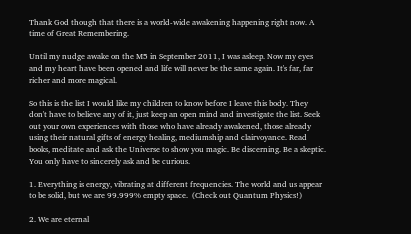Thank God though that there is a world-wide awakening happening right now. A time of Great Remembering.

Until my nudge awake on the M5 in September 2011, I was asleep. Now my eyes and my heart have been opened and life will never be the same again. It's far, far richer and more magical.

So this is the list I would like my children to know before I leave this body. They don't have to believe any of it, just keep an open mind and investigate the list. Seek out your own experiences with those who have already awakened, those already using their natural gifts of energy healing, mediumship and clairvoyance. Read books, meditate and ask the Universe to show you magic. Be discerning. Be a skeptic. You only have to sincerely ask and be curious.

1. Everything is energy, vibrating at different frequencies. The world and us appear to be solid, but we are 99.999% empty space.  (Check out Quantum Physics!)

2. We are eternal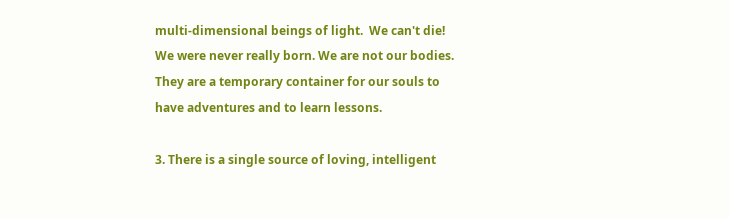multi-dimensional beings of light.  We can't die! We were never really born. We are not our bodies. They are a temporary container for our souls to have adventures and to learn lessons.

3. There is a single source of loving, intelligent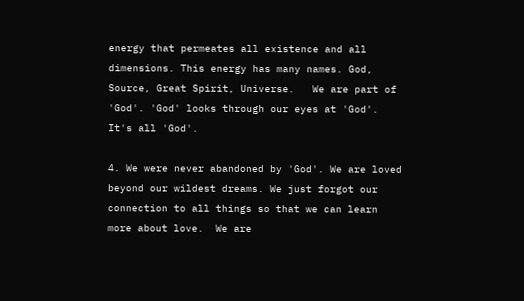energy that permeates all existence and all dimensions. This energy has many names. God, Source, Great Spirit, Universe.   We are part of 'God'. 'God' looks through our eyes at 'God'. It's all 'God'.

4. We were never abandoned by 'God'. We are loved beyond our wildest dreams. We just forgot our connection to all things so that we can learn more about love.  We are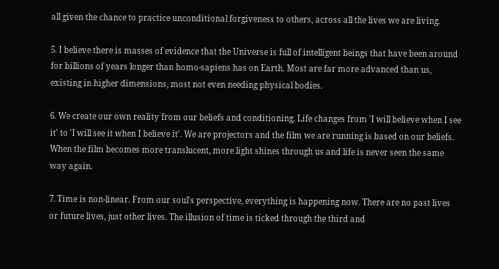all given the chance to practice unconditional forgiveness to others, across all the lives we are living.

5. I believe there is masses of evidence that the Universe is full of intelligent beings that have been around for billions of years longer than homo-sapiens has on Earth. Most are far more advanced than us, existing in higher dimensions, most not even needing physical bodies.

6. We create our own reality from our beliefs and conditioning. Life changes from 'I will believe when I see it' to 'I will see it when I believe it'. We are projectors and the film we are running is based on our beliefs. When the film becomes more translucent, more light shines through us and life is never seen the same way again.

7. Time is non-linear. From our soul's perspective, everything is happening now. There are no past lives or future lives, just other lives. The illusion of time is ticked through the third and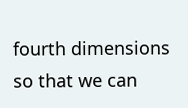fourth dimensions so that we can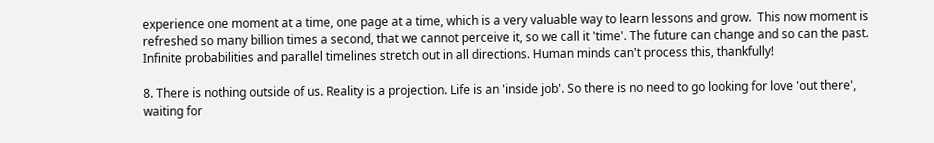experience one moment at a time, one page at a time, which is a very valuable way to learn lessons and grow.  This now moment is refreshed so many billion times a second, that we cannot perceive it, so we call it 'time'. The future can change and so can the past. Infinite probabilities and parallel timelines stretch out in all directions. Human minds can't process this, thankfully!

8. There is nothing outside of us. Reality is a projection. Life is an 'inside job'. So there is no need to go looking for love 'out there', waiting for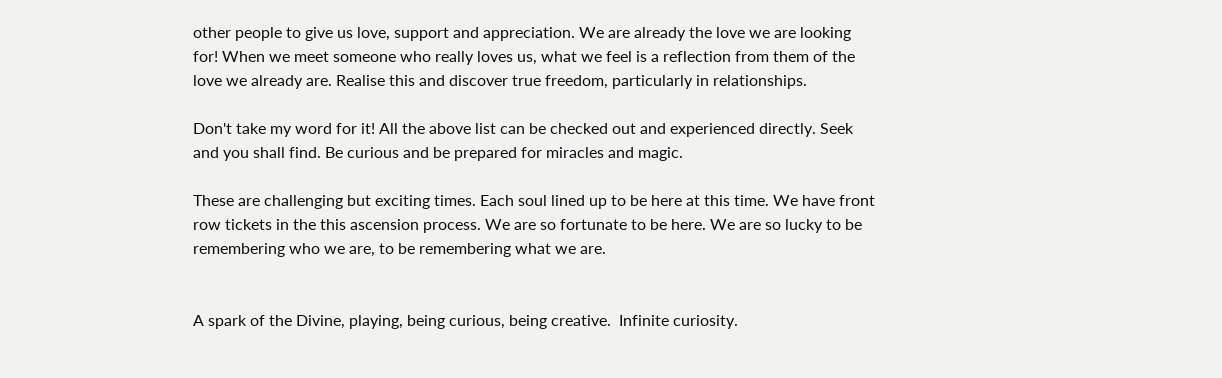other people to give us love, support and appreciation. We are already the love we are looking for! When we meet someone who really loves us, what we feel is a reflection from them of the love we already are. Realise this and discover true freedom, particularly in relationships.

Don't take my word for it! All the above list can be checked out and experienced directly. Seek and you shall find. Be curious and be prepared for miracles and magic.

These are challenging but exciting times. Each soul lined up to be here at this time. We have front row tickets in the this ascension process. We are so fortunate to be here. We are so lucky to be remembering who we are, to be remembering what we are.


A spark of the Divine, playing, being curious, being creative.  Infinite curiosity.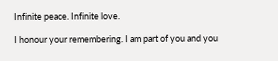Infinite peace. Infinite love.

I honour your remembering. I am part of you and you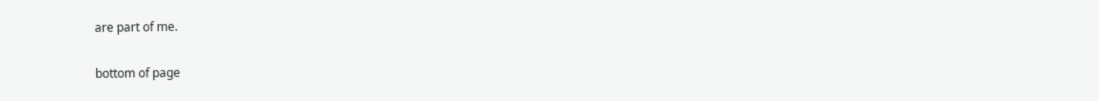are part of me.

bottom of page